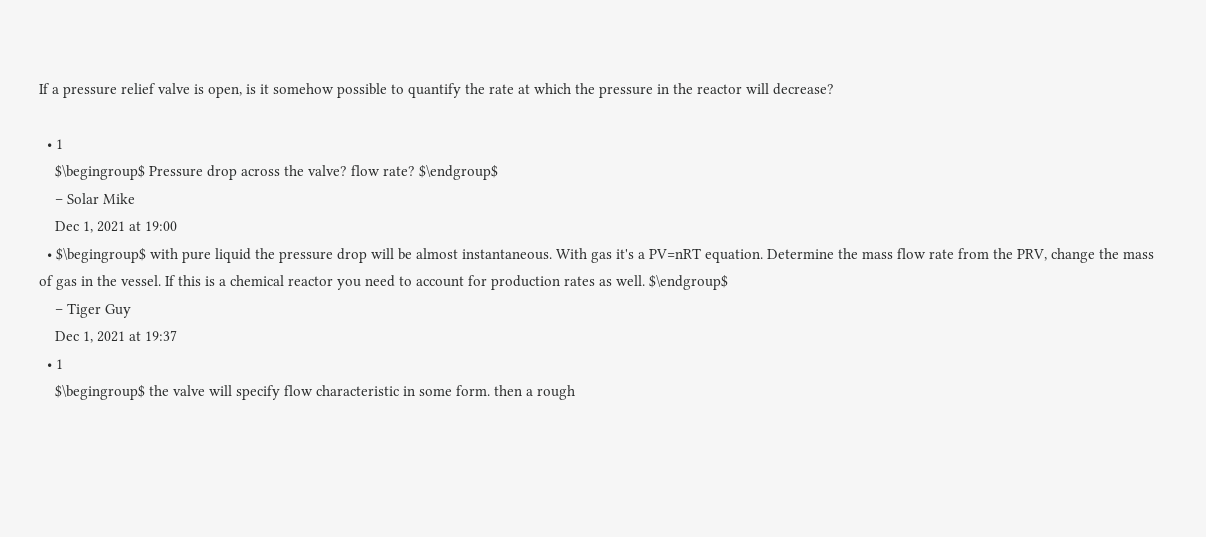If a pressure relief valve is open, is it somehow possible to quantify the rate at which the pressure in the reactor will decrease?

  • 1
    $\begingroup$ Pressure drop across the valve? flow rate? $\endgroup$
    – Solar Mike
    Dec 1, 2021 at 19:00
  • $\begingroup$ with pure liquid the pressure drop will be almost instantaneous. With gas it's a PV=nRT equation. Determine the mass flow rate from the PRV, change the mass of gas in the vessel. If this is a chemical reactor you need to account for production rates as well. $\endgroup$
    – Tiger Guy
    Dec 1, 2021 at 19:37
  • 1
    $\begingroup$ the valve will specify flow characteristic in some form. then a rough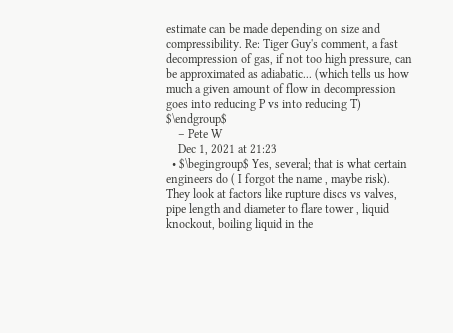estimate can be made depending on size and compressibility. Re: Tiger Guy's comment, a fast decompression of gas, if not too high pressure, can be approximated as adiabatic... (which tells us how much a given amount of flow in decompression goes into reducing P vs into reducing T) $\endgroup$
    – Pete W
    Dec 1, 2021 at 21:23
  • $\begingroup$ Yes, several; that is what certain engineers do ( I forgot the name , maybe risk). They look at factors like rupture discs vs valves, pipe length and diameter to flare tower , liquid knockout, boiling liquid in the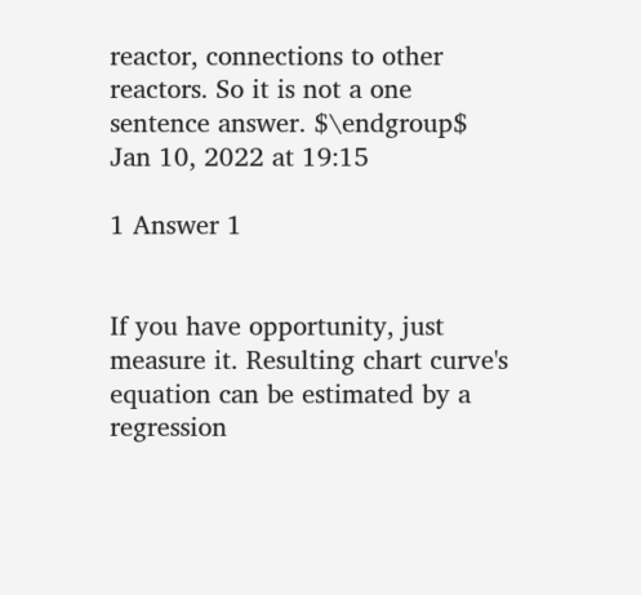reactor, connections to other reactors. So it is not a one sentence answer. $\endgroup$ Jan 10, 2022 at 19:15

1 Answer 1


If you have opportunity, just measure it. Resulting chart curve's equation can be estimated by a regression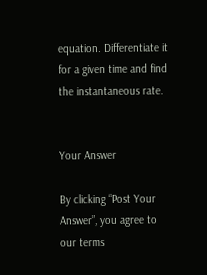equation. Differentiate it for a given time and find the instantaneous rate.


Your Answer

By clicking “Post Your Answer”, you agree to our terms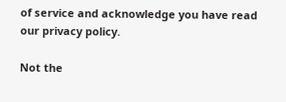of service and acknowledge you have read our privacy policy.

Not the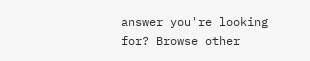answer you're looking for? Browse other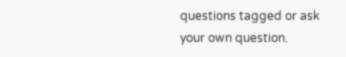questions tagged or ask your own question.